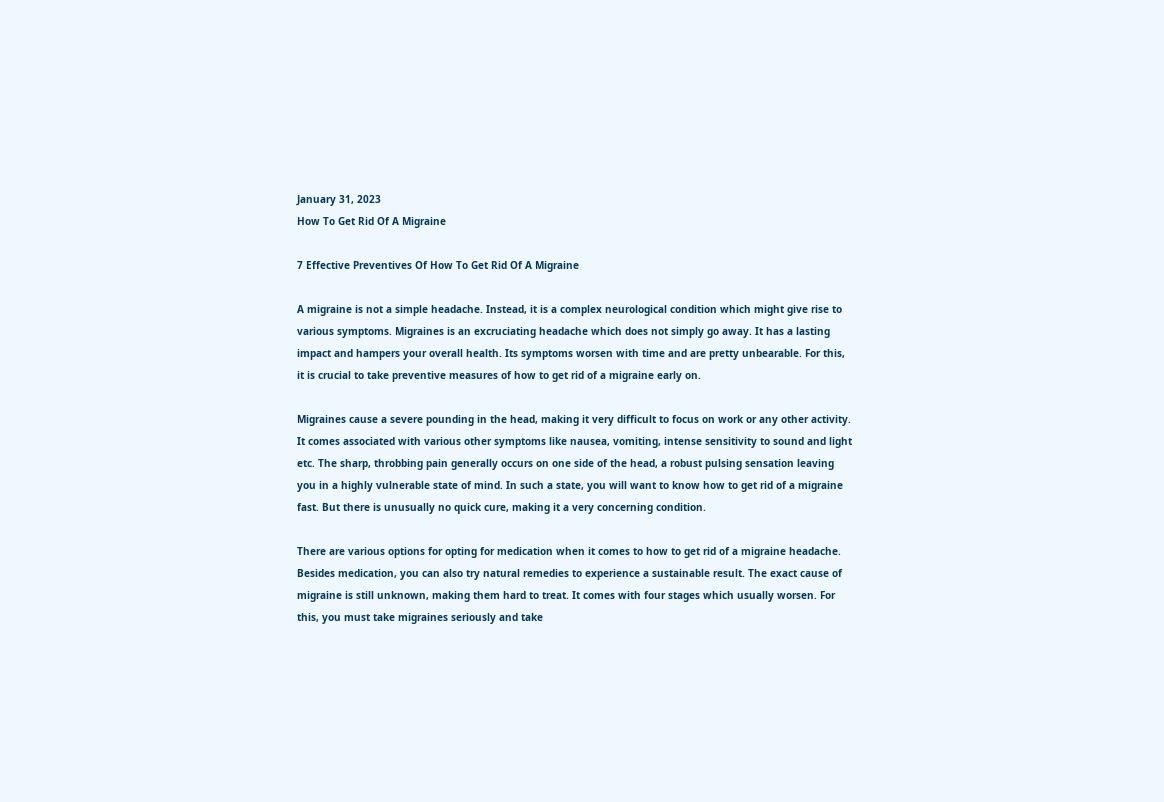January 31, 2023
How To Get Rid Of A Migraine

7 Effective Preventives Of How To Get Rid Of A Migraine

A migraine is not a simple headache. Instead, it is a complex neurological condition which might give rise to various symptoms. Migraines is an excruciating headache which does not simply go away. It has a lasting impact and hampers your overall health. Its symptoms worsen with time and are pretty unbearable. For this, it is crucial to take preventive measures of how to get rid of a migraine early on.

Migraines cause a severe pounding in the head, making it very difficult to focus on work or any other activity. It comes associated with various other symptoms like nausea, vomiting, intense sensitivity to sound and light etc. The sharp, throbbing pain generally occurs on one side of the head, a robust pulsing sensation leaving you in a highly vulnerable state of mind. In such a state, you will want to know how to get rid of a migraine fast. But there is unusually no quick cure, making it a very concerning condition.

There are various options for opting for medication when it comes to how to get rid of a migraine headache. Besides medication, you can also try natural remedies to experience a sustainable result. The exact cause of migraine is still unknown, making them hard to treat. It comes with four stages which usually worsen. For this, you must take migraines seriously and take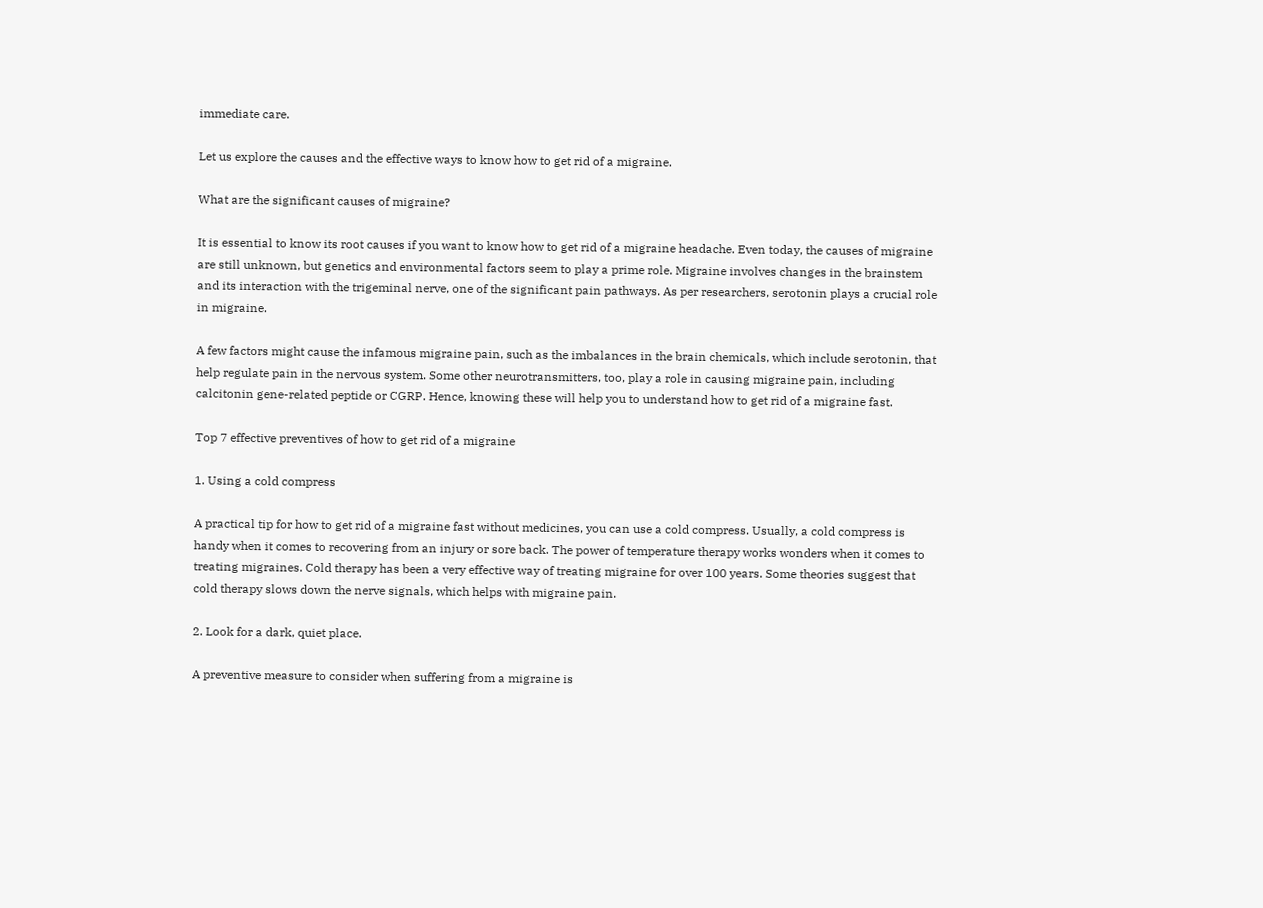immediate care.

Let us explore the causes and the effective ways to know how to get rid of a migraine.

What are the significant causes of migraine?

It is essential to know its root causes if you want to know how to get rid of a migraine headache. Even today, the causes of migraine are still unknown, but genetics and environmental factors seem to play a prime role. Migraine involves changes in the brainstem and its interaction with the trigeminal nerve, one of the significant pain pathways. As per researchers, serotonin plays a crucial role in migraine.

A few factors might cause the infamous migraine pain, such as the imbalances in the brain chemicals, which include serotonin, that help regulate pain in the nervous system. Some other neurotransmitters, too, play a role in causing migraine pain, including calcitonin gene-related peptide or CGRP. Hence, knowing these will help you to understand how to get rid of a migraine fast.

Top 7 effective preventives of how to get rid of a migraine

1. Using a cold compress

A practical tip for how to get rid of a migraine fast without medicines, you can use a cold compress. Usually, a cold compress is handy when it comes to recovering from an injury or sore back. The power of temperature therapy works wonders when it comes to treating migraines. Cold therapy has been a very effective way of treating migraine for over 100 years. Some theories suggest that cold therapy slows down the nerve signals, which helps with migraine pain.

2. Look for a dark, quiet place.

A preventive measure to consider when suffering from a migraine is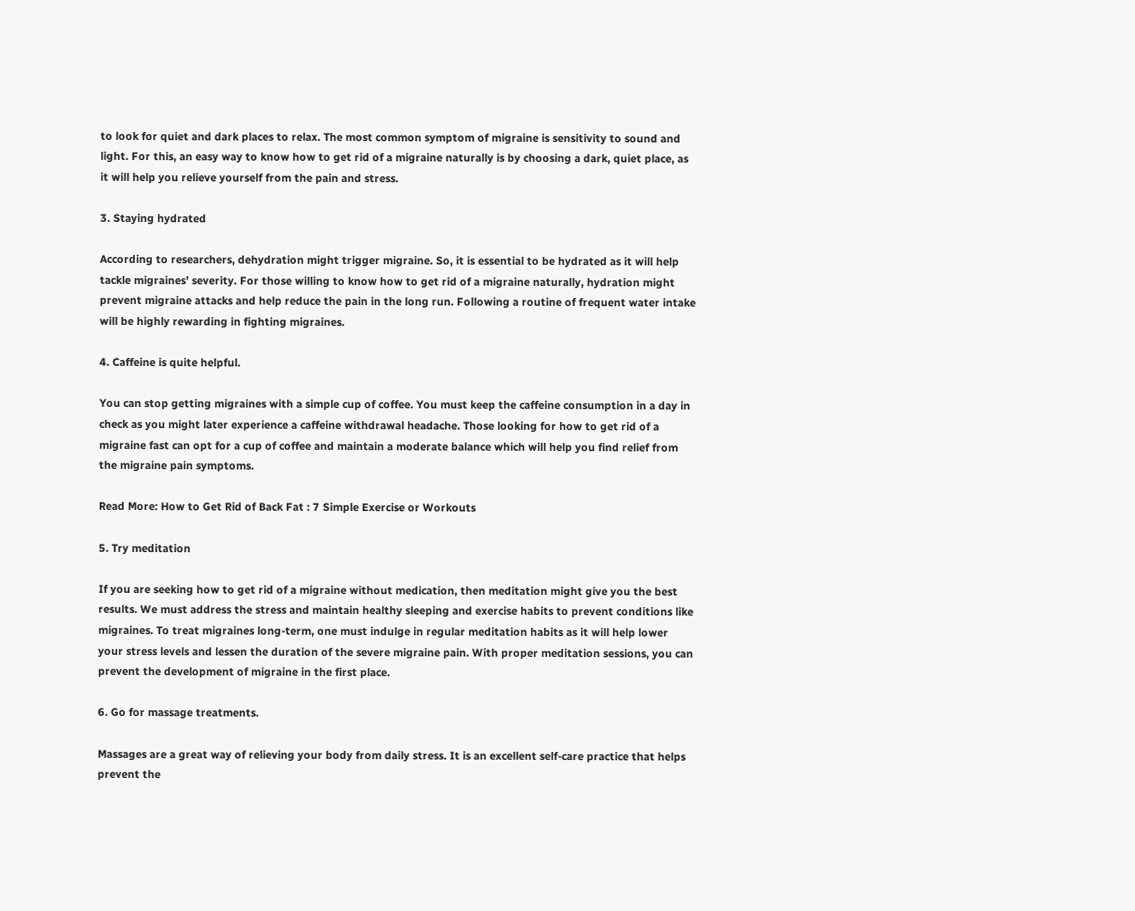to look for quiet and dark places to relax. The most common symptom of migraine is sensitivity to sound and light. For this, an easy way to know how to get rid of a migraine naturally is by choosing a dark, quiet place, as it will help you relieve yourself from the pain and stress.

3. Staying hydrated

According to researchers, dehydration might trigger migraine. So, it is essential to be hydrated as it will help tackle migraines’ severity. For those willing to know how to get rid of a migraine naturally, hydration might prevent migraine attacks and help reduce the pain in the long run. Following a routine of frequent water intake will be highly rewarding in fighting migraines.

4. Caffeine is quite helpful.

You can stop getting migraines with a simple cup of coffee. You must keep the caffeine consumption in a day in check as you might later experience a caffeine withdrawal headache. Those looking for how to get rid of a migraine fast can opt for a cup of coffee and maintain a moderate balance which will help you find relief from the migraine pain symptoms.

Read More: How to Get Rid of Back Fat : 7 Simple Exercise or Workouts

5. Try meditation

If you are seeking how to get rid of a migraine without medication, then meditation might give you the best results. We must address the stress and maintain healthy sleeping and exercise habits to prevent conditions like migraines. To treat migraines long-term, one must indulge in regular meditation habits as it will help lower your stress levels and lessen the duration of the severe migraine pain. With proper meditation sessions, you can prevent the development of migraine in the first place.

6. Go for massage treatments.

Massages are a great way of relieving your body from daily stress. It is an excellent self-care practice that helps prevent the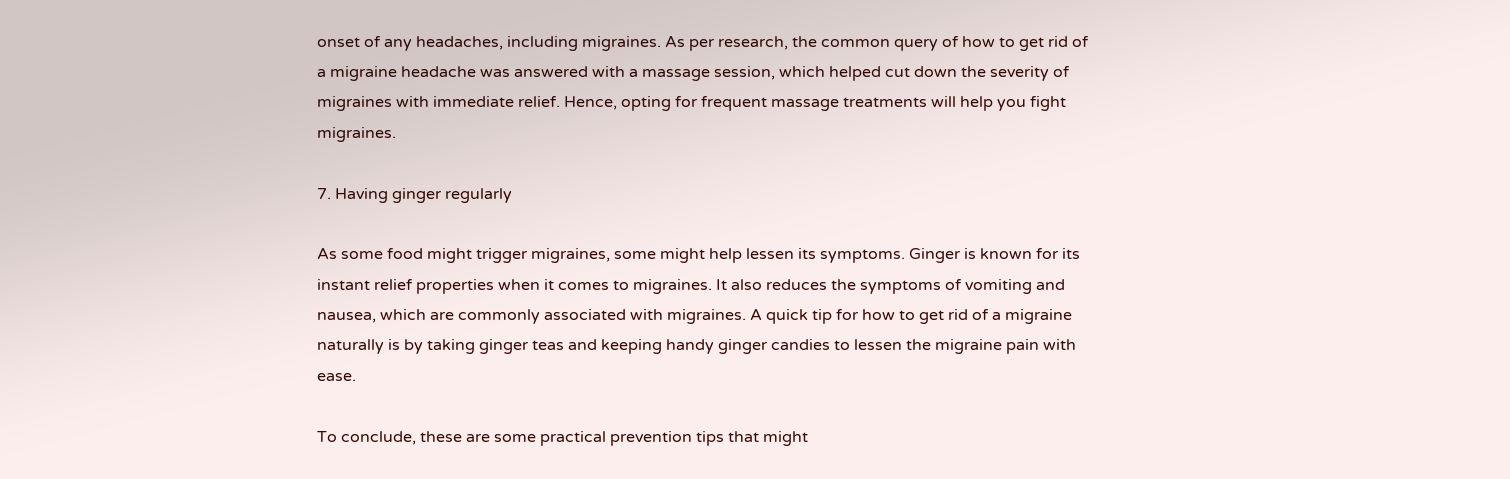onset of any headaches, including migraines. As per research, the common query of how to get rid of a migraine headache was answered with a massage session, which helped cut down the severity of migraines with immediate relief. Hence, opting for frequent massage treatments will help you fight migraines.

7. Having ginger regularly

As some food might trigger migraines, some might help lessen its symptoms. Ginger is known for its instant relief properties when it comes to migraines. It also reduces the symptoms of vomiting and nausea, which are commonly associated with migraines. A quick tip for how to get rid of a migraine naturally is by taking ginger teas and keeping handy ginger candies to lessen the migraine pain with ease.

To conclude, these are some practical prevention tips that might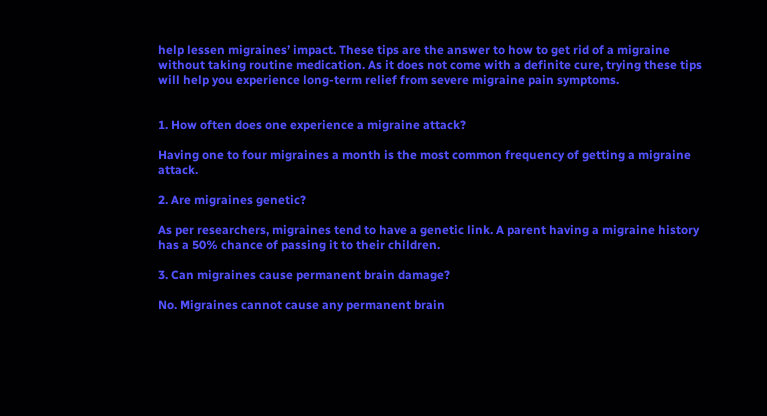help lessen migraines’ impact. These tips are the answer to how to get rid of a migraine without taking routine medication. As it does not come with a definite cure, trying these tips will help you experience long-term relief from severe migraine pain symptoms.


1. How often does one experience a migraine attack?

Having one to four migraines a month is the most common frequency of getting a migraine attack.

2. Are migraines genetic?

As per researchers, migraines tend to have a genetic link. A parent having a migraine history has a 50% chance of passing it to their children.

3. Can migraines cause permanent brain damage?

No. Migraines cannot cause any permanent brain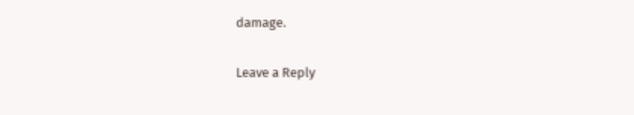damage.

Leave a Reply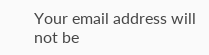Your email address will not be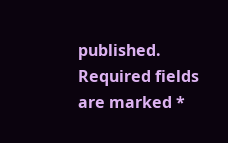published. Required fields are marked *